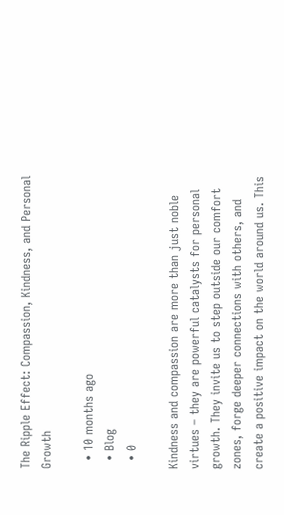The Ripple Effect: Compassion, Kindness, and Personal Growth

  • 10 months ago
  • Blog
  • 0

Kindness and compassion are more than just noble virtues – they are powerful catalysts for personal growth. They invite us to step outside our comfort zones, forge deeper connections with others, and create a positive impact on the world around us. This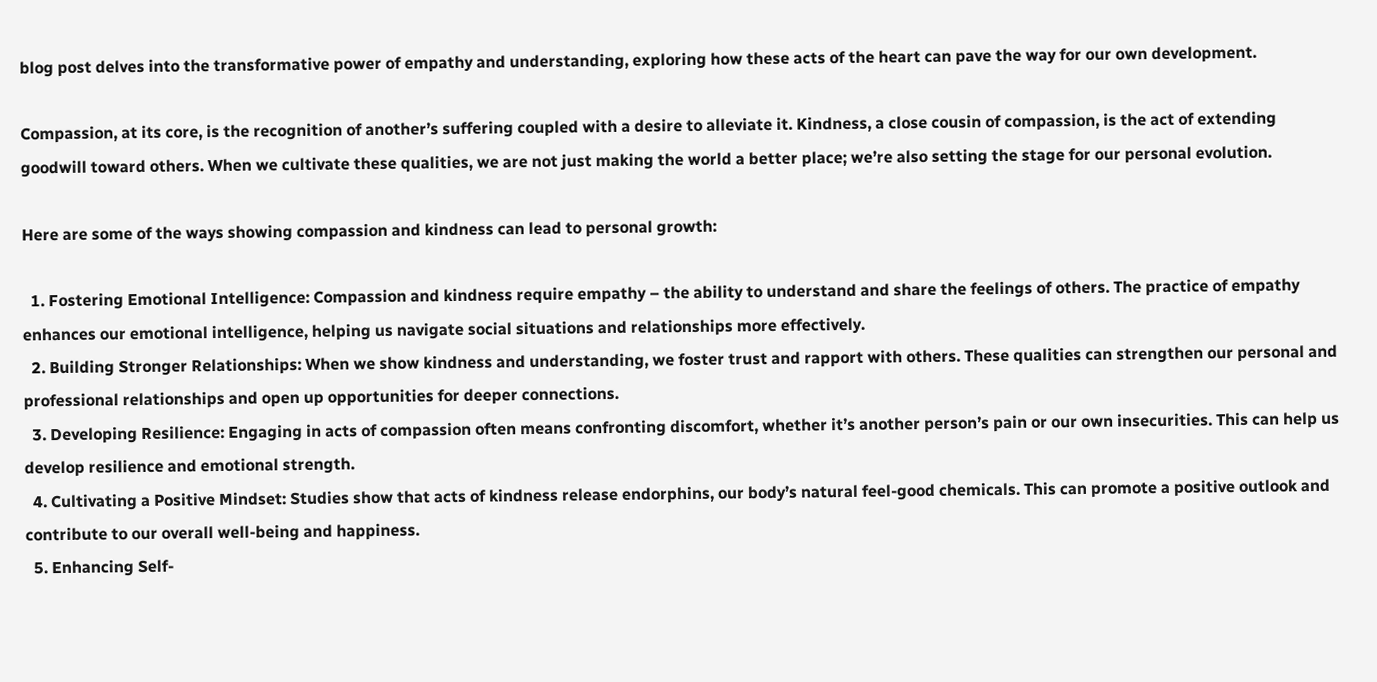blog post delves into the transformative power of empathy and understanding, exploring how these acts of the heart can pave the way for our own development.

Compassion, at its core, is the recognition of another’s suffering coupled with a desire to alleviate it. Kindness, a close cousin of compassion, is the act of extending goodwill toward others. When we cultivate these qualities, we are not just making the world a better place; we’re also setting the stage for our personal evolution.

Here are some of the ways showing compassion and kindness can lead to personal growth:

  1. Fostering Emotional Intelligence: Compassion and kindness require empathy – the ability to understand and share the feelings of others. The practice of empathy enhances our emotional intelligence, helping us navigate social situations and relationships more effectively.
  2. Building Stronger Relationships: When we show kindness and understanding, we foster trust and rapport with others. These qualities can strengthen our personal and professional relationships and open up opportunities for deeper connections.
  3. Developing Resilience: Engaging in acts of compassion often means confronting discomfort, whether it’s another person’s pain or our own insecurities. This can help us develop resilience and emotional strength.
  4. Cultivating a Positive Mindset: Studies show that acts of kindness release endorphins, our body’s natural feel-good chemicals. This can promote a positive outlook and contribute to our overall well-being and happiness.
  5. Enhancing Self-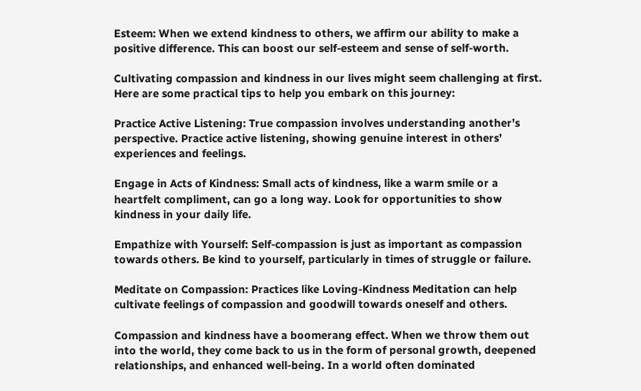Esteem: When we extend kindness to others, we affirm our ability to make a positive difference. This can boost our self-esteem and sense of self-worth.

Cultivating compassion and kindness in our lives might seem challenging at first. Here are some practical tips to help you embark on this journey:

Practice Active Listening: True compassion involves understanding another’s perspective. Practice active listening, showing genuine interest in others’ experiences and feelings.

Engage in Acts of Kindness: Small acts of kindness, like a warm smile or a heartfelt compliment, can go a long way. Look for opportunities to show kindness in your daily life.

Empathize with Yourself: Self-compassion is just as important as compassion towards others. Be kind to yourself, particularly in times of struggle or failure.

Meditate on Compassion: Practices like Loving-Kindness Meditation can help cultivate feelings of compassion and goodwill towards oneself and others.

Compassion and kindness have a boomerang effect. When we throw them out into the world, they come back to us in the form of personal growth, deepened relationships, and enhanced well-being. In a world often dominated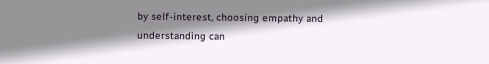by self-interest, choosing empathy and understanding can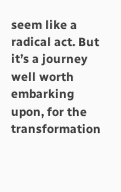seem like a radical act. But it’s a journey well worth embarking upon, for the transformation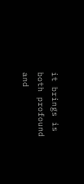it brings is both profound and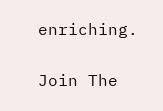enriching.

Join The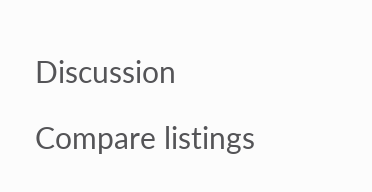Discussion

Compare listings